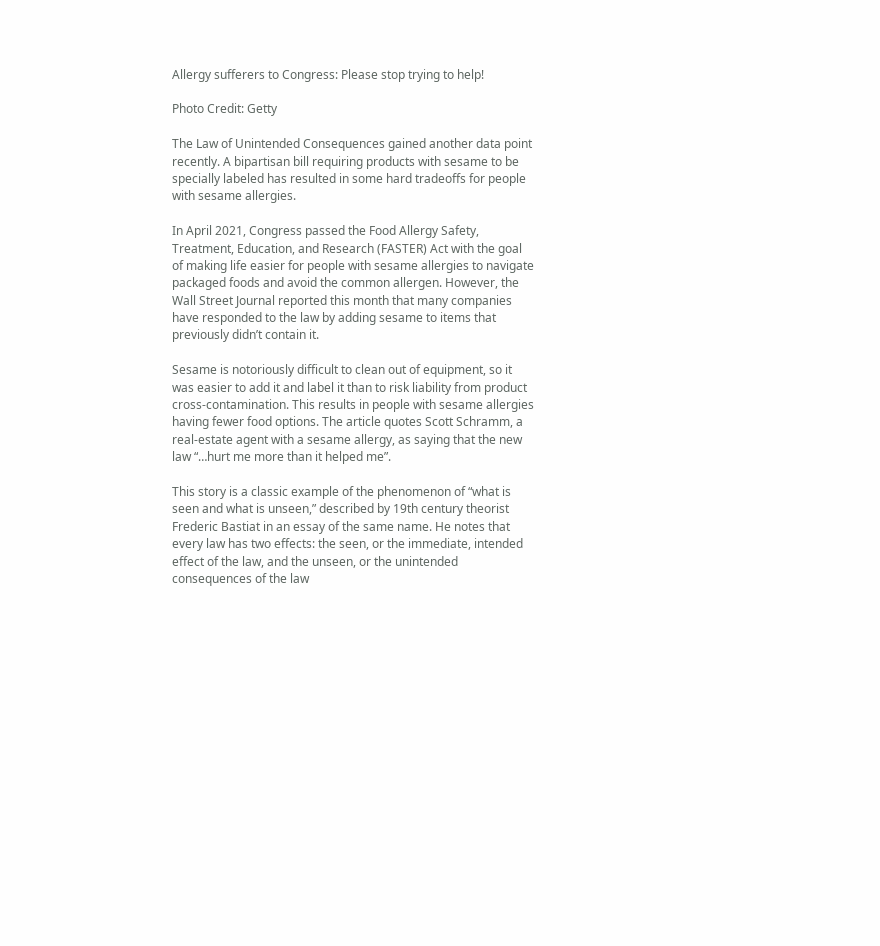Allergy sufferers to Congress: Please stop trying to help!

Photo Credit: Getty

The Law of Unintended Consequences gained another data point recently. A bipartisan bill requiring products with sesame to be specially labeled has resulted in some hard tradeoffs for people with sesame allergies.

In April 2021, Congress passed the Food Allergy Safety, Treatment, Education, and Research (FASTER) Act with the goal of making life easier for people with sesame allergies to navigate packaged foods and avoid the common allergen. However, the Wall Street Journal reported this month that many companies have responded to the law by adding sesame to items that previously didn’t contain it.

Sesame is notoriously difficult to clean out of equipment, so it was easier to add it and label it than to risk liability from product cross-contamination. This results in people with sesame allergies having fewer food options. The article quotes Scott Schramm, a real-estate agent with a sesame allergy, as saying that the new law “…hurt me more than it helped me”.

This story is a classic example of the phenomenon of “what is seen and what is unseen,” described by 19th century theorist Frederic Bastiat in an essay of the same name. He notes that every law has two effects: the seen, or the immediate, intended effect of the law, and the unseen, or the unintended consequences of the law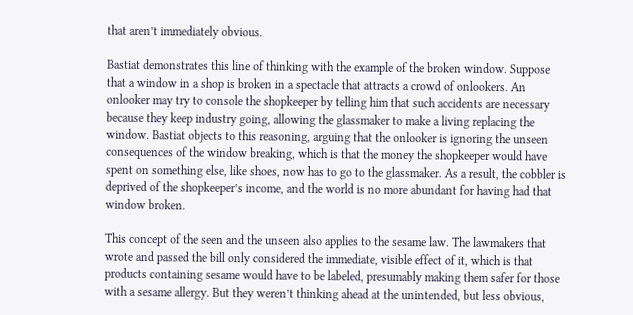that aren’t immediately obvious.

Bastiat demonstrates this line of thinking with the example of the broken window. Suppose that a window in a shop is broken in a spectacle that attracts a crowd of onlookers. An onlooker may try to console the shopkeeper by telling him that such accidents are necessary because they keep industry going, allowing the glassmaker to make a living replacing the window. Bastiat objects to this reasoning, arguing that the onlooker is ignoring the unseen consequences of the window breaking, which is that the money the shopkeeper would have spent on something else, like shoes, now has to go to the glassmaker. As a result, the cobbler is deprived of the shopkeeper’s income, and the world is no more abundant for having had that window broken.

This concept of the seen and the unseen also applies to the sesame law. The lawmakers that wrote and passed the bill only considered the immediate, visible effect of it, which is that products containing sesame would have to be labeled, presumably making them safer for those with a sesame allergy. But they weren’t thinking ahead at the unintended, but less obvious,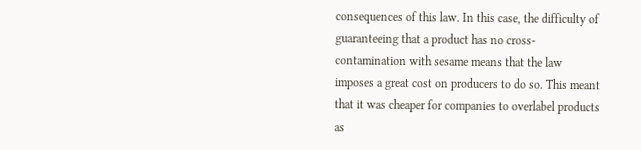consequences of this law. In this case, the difficulty of guaranteeing that a product has no cross-contamination with sesame means that the law imposes a great cost on producers to do so. This meant that it was cheaper for companies to overlabel products as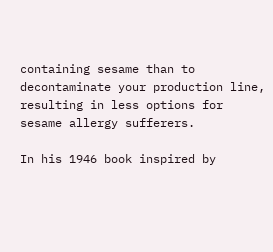containing sesame than to decontaminate your production line, resulting in less options for sesame allergy sufferers.

In his 1946 book inspired by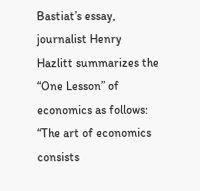Bastiat’s essay, journalist Henry Hazlitt summarizes the “One Lesson” of economics as follows: “The art of economics consists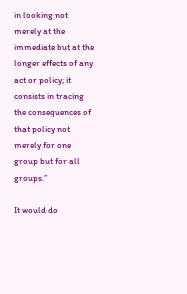in looking not merely at the immediate but at the longer effects of any act or policy; it consists in tracing the consequences of that policy not merely for one group but for all groups.”

It would do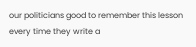our politicians good to remember this lesson every time they write a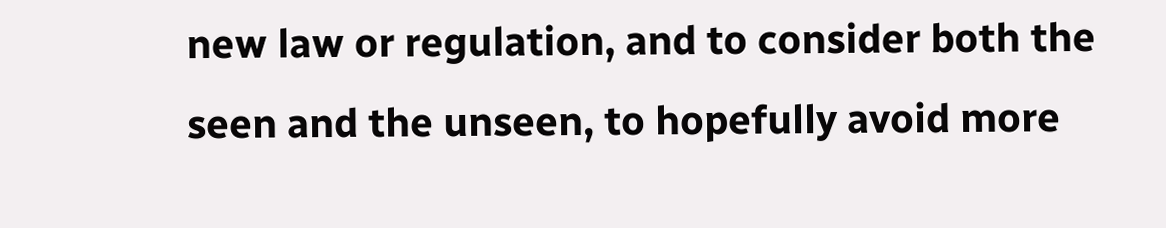new law or regulation, and to consider both the seen and the unseen, to hopefully avoid more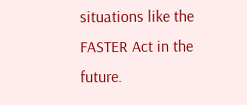situations like the FASTER Act in the future.